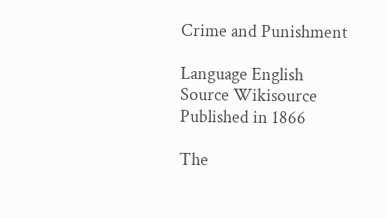Crime and Punishment

Language English
Source Wikisource
Published in 1866

The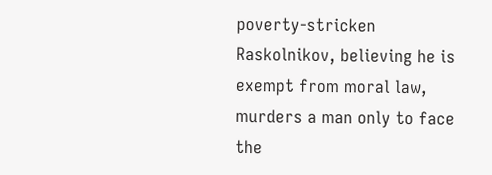poverty-stricken Raskolnikov, believing he is exempt from moral law, murders a man only to face the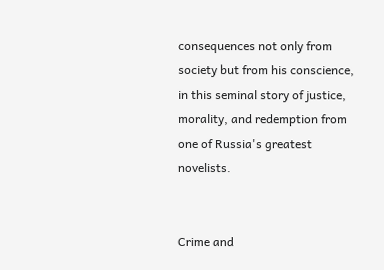consequences not only from society but from his conscience, in this seminal story of justice, morality, and redemption from one of Russia's greatest novelists.


Crime and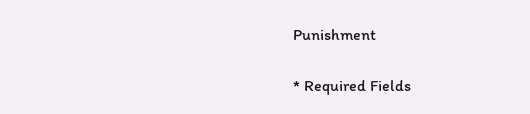Punishment

* Required Fields